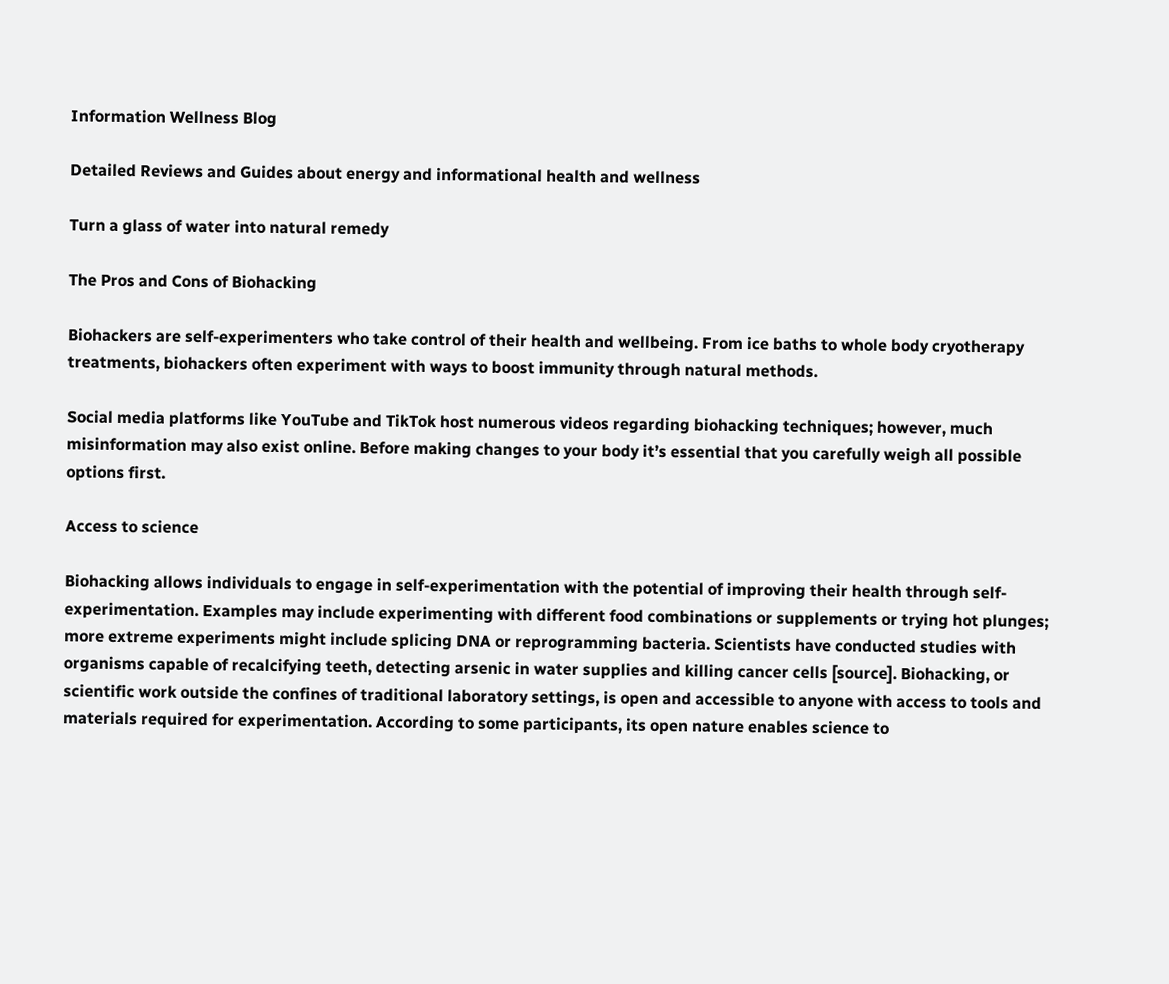Information Wellness Blog

Detailed Reviews and Guides about energy and informational health and wellness

Turn a glass of water into natural remedy

The Pros and Cons of Biohacking

Biohackers are self-experimenters who take control of their health and wellbeing. From ice baths to whole body cryotherapy treatments, biohackers often experiment with ways to boost immunity through natural methods.

Social media platforms like YouTube and TikTok host numerous videos regarding biohacking techniques; however, much misinformation may also exist online. Before making changes to your body it’s essential that you carefully weigh all possible options first.

Access to science

Biohacking allows individuals to engage in self-experimentation with the potential of improving their health through self-experimentation. Examples may include experimenting with different food combinations or supplements or trying hot plunges; more extreme experiments might include splicing DNA or reprogramming bacteria. Scientists have conducted studies with organisms capable of recalcifying teeth, detecting arsenic in water supplies and killing cancer cells [source]. Biohacking, or scientific work outside the confines of traditional laboratory settings, is open and accessible to anyone with access to tools and materials required for experimentation. According to some participants, its open nature enables science to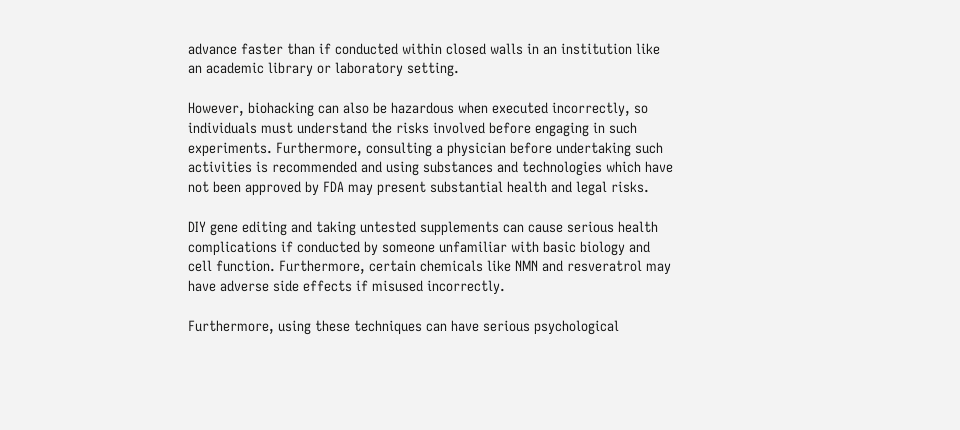advance faster than if conducted within closed walls in an institution like an academic library or laboratory setting.

However, biohacking can also be hazardous when executed incorrectly, so individuals must understand the risks involved before engaging in such experiments. Furthermore, consulting a physician before undertaking such activities is recommended and using substances and technologies which have not been approved by FDA may present substantial health and legal risks.

DIY gene editing and taking untested supplements can cause serious health complications if conducted by someone unfamiliar with basic biology and cell function. Furthermore, certain chemicals like NMN and resveratrol may have adverse side effects if misused incorrectly.

Furthermore, using these techniques can have serious psychological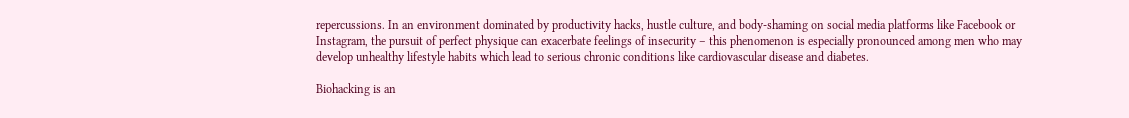repercussions. In an environment dominated by productivity hacks, hustle culture, and body-shaming on social media platforms like Facebook or Instagram, the pursuit of perfect physique can exacerbate feelings of insecurity – this phenomenon is especially pronounced among men who may develop unhealthy lifestyle habits which lead to serious chronic conditions like cardiovascular disease and diabetes.

Biohacking is an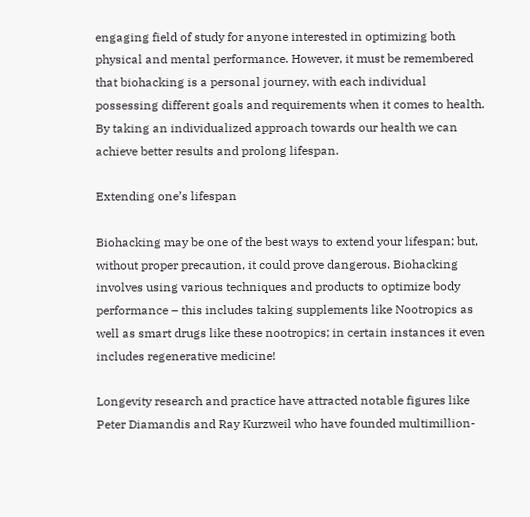engaging field of study for anyone interested in optimizing both physical and mental performance. However, it must be remembered that biohacking is a personal journey, with each individual possessing different goals and requirements when it comes to health. By taking an individualized approach towards our health we can achieve better results and prolong lifespan.

Extending one’s lifespan

Biohacking may be one of the best ways to extend your lifespan; but, without proper precaution, it could prove dangerous. Biohacking involves using various techniques and products to optimize body performance – this includes taking supplements like Nootropics as well as smart drugs like these nootropics; in certain instances it even includes regenerative medicine!

Longevity research and practice have attracted notable figures like Peter Diamandis and Ray Kurzweil who have founded multimillion-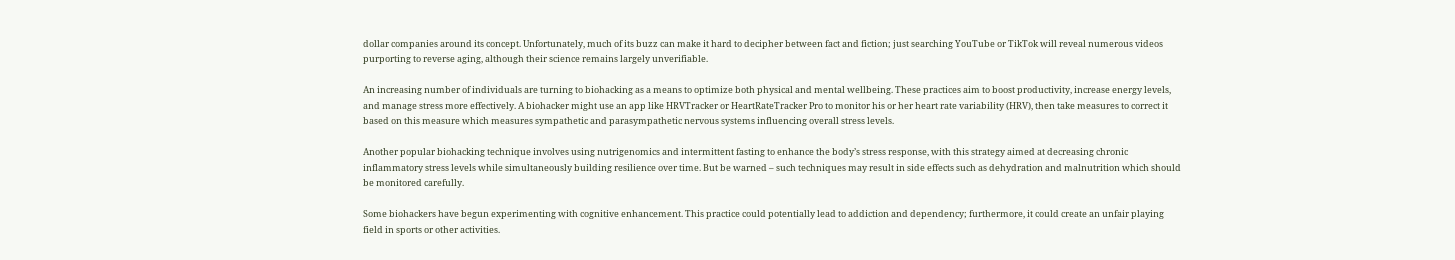dollar companies around its concept. Unfortunately, much of its buzz can make it hard to decipher between fact and fiction; just searching YouTube or TikTok will reveal numerous videos purporting to reverse aging, although their science remains largely unverifiable.

An increasing number of individuals are turning to biohacking as a means to optimize both physical and mental wellbeing. These practices aim to boost productivity, increase energy levels, and manage stress more effectively. A biohacker might use an app like HRVTracker or HeartRateTracker Pro to monitor his or her heart rate variability (HRV), then take measures to correct it based on this measure which measures sympathetic and parasympathetic nervous systems influencing overall stress levels.

Another popular biohacking technique involves using nutrigenomics and intermittent fasting to enhance the body’s stress response, with this strategy aimed at decreasing chronic inflammatory stress levels while simultaneously building resilience over time. But be warned – such techniques may result in side effects such as dehydration and malnutrition which should be monitored carefully.

Some biohackers have begun experimenting with cognitive enhancement. This practice could potentially lead to addiction and dependency; furthermore, it could create an unfair playing field in sports or other activities.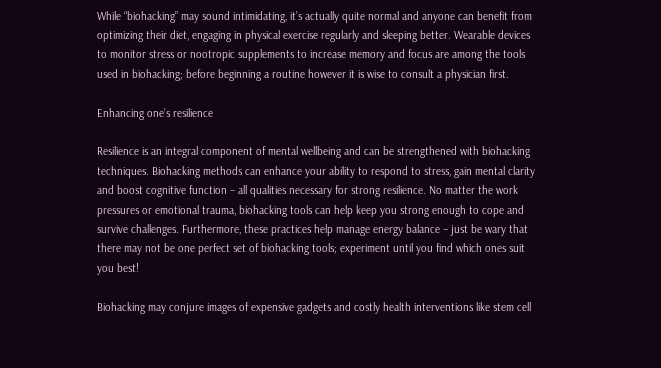While “biohacking” may sound intimidating, it’s actually quite normal and anyone can benefit from optimizing their diet, engaging in physical exercise regularly and sleeping better. Wearable devices to monitor stress or nootropic supplements to increase memory and focus are among the tools used in biohacking; before beginning a routine however it is wise to consult a physician first.

Enhancing one’s resilience

Resilience is an integral component of mental wellbeing and can be strengthened with biohacking techniques. Biohacking methods can enhance your ability to respond to stress, gain mental clarity and boost cognitive function – all qualities necessary for strong resilience. No matter the work pressures or emotional trauma, biohacking tools can help keep you strong enough to cope and survive challenges. Furthermore, these practices help manage energy balance – just be wary that there may not be one perfect set of biohacking tools; experiment until you find which ones suit you best!

Biohacking may conjure images of expensive gadgets and costly health interventions like stem cell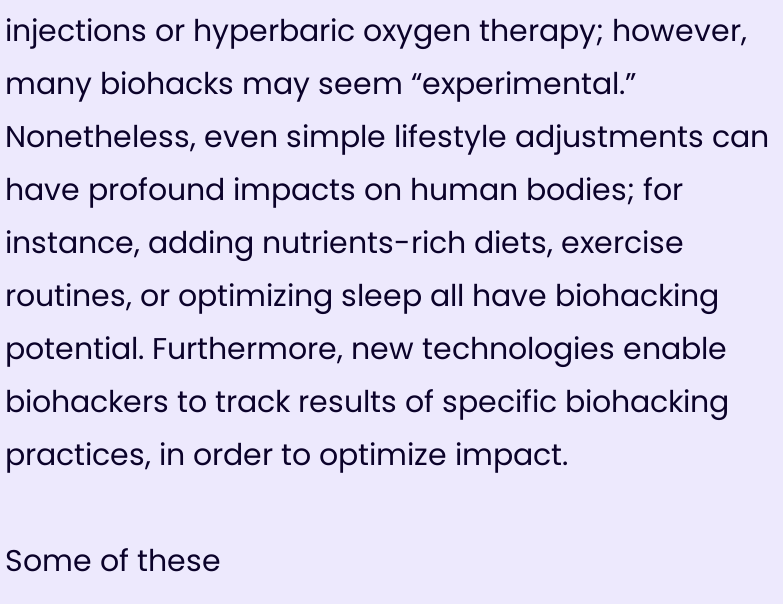injections or hyperbaric oxygen therapy; however, many biohacks may seem “experimental.” Nonetheless, even simple lifestyle adjustments can have profound impacts on human bodies; for instance, adding nutrients-rich diets, exercise routines, or optimizing sleep all have biohacking potential. Furthermore, new technologies enable biohackers to track results of specific biohacking practices, in order to optimize impact.

Some of these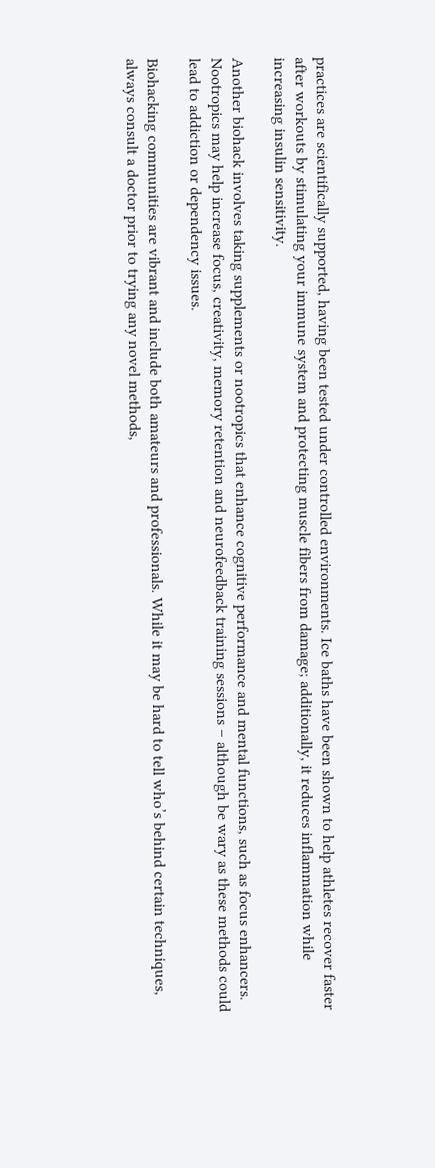practices are scientifically supported, having been tested under controlled environments. Ice baths have been shown to help athletes recover faster after workouts by stimulating your immune system and protecting muscle fibers from damage; additionally, it reduces inflammation while increasing insulin sensitivity.

Another biohack involves taking supplements or nootropics that enhance cognitive performance and mental functions, such as focus enhancers. Nootropics may help increase focus, creativity, memory retention and neurofeedback training sessions – although be wary as these methods could lead to addiction or dependency issues.

Biohacking communities are vibrant and include both amateurs and professionals. While it may be hard to tell who’s behind certain techniques, always consult a doctor prior to trying any novel methods,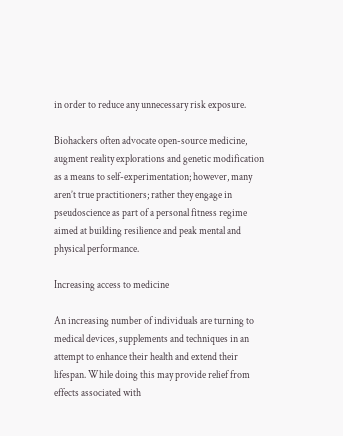in order to reduce any unnecessary risk exposure.

Biohackers often advocate open-source medicine, augment reality explorations and genetic modification as a means to self-experimentation; however, many aren’t true practitioners; rather they engage in pseudoscience as part of a personal fitness regime aimed at building resilience and peak mental and physical performance.

Increasing access to medicine

An increasing number of individuals are turning to medical devices, supplements and techniques in an attempt to enhance their health and extend their lifespan. While doing this may provide relief from effects associated with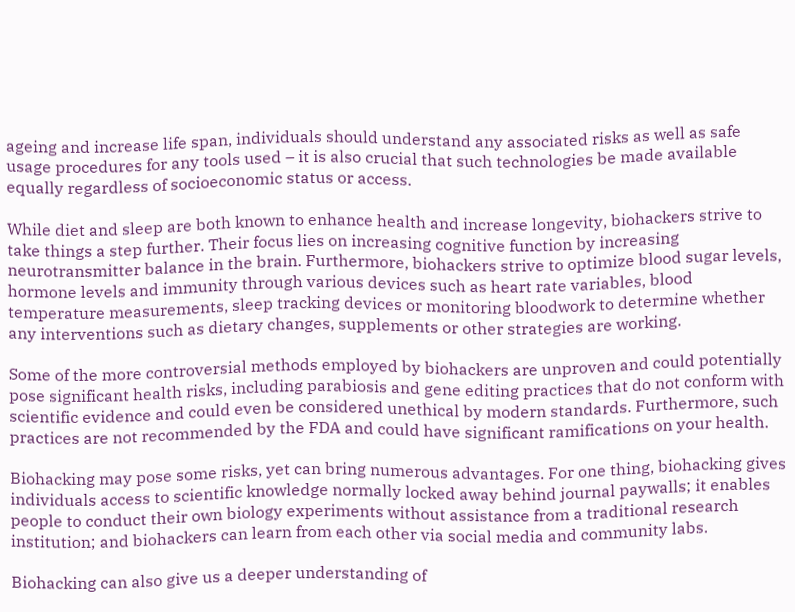ageing and increase life span, individuals should understand any associated risks as well as safe usage procedures for any tools used – it is also crucial that such technologies be made available equally regardless of socioeconomic status or access.

While diet and sleep are both known to enhance health and increase longevity, biohackers strive to take things a step further. Their focus lies on increasing cognitive function by increasing neurotransmitter balance in the brain. Furthermore, biohackers strive to optimize blood sugar levels, hormone levels and immunity through various devices such as heart rate variables, blood temperature measurements, sleep tracking devices or monitoring bloodwork to determine whether any interventions such as dietary changes, supplements or other strategies are working.

Some of the more controversial methods employed by biohackers are unproven and could potentially pose significant health risks, including parabiosis and gene editing practices that do not conform with scientific evidence and could even be considered unethical by modern standards. Furthermore, such practices are not recommended by the FDA and could have significant ramifications on your health.

Biohacking may pose some risks, yet can bring numerous advantages. For one thing, biohacking gives individuals access to scientific knowledge normally locked away behind journal paywalls; it enables people to conduct their own biology experiments without assistance from a traditional research institution; and biohackers can learn from each other via social media and community labs.

Biohacking can also give us a deeper understanding of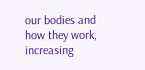our bodies and how they work, increasing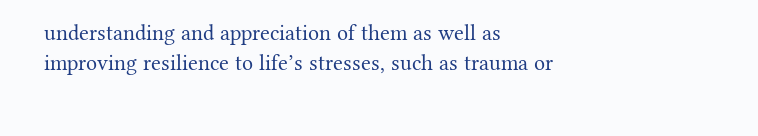understanding and appreciation of them as well as improving resilience to life’s stresses, such as trauma or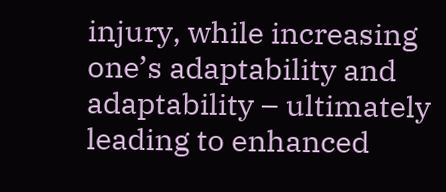injury, while increasing one’s adaptability and adaptability – ultimately leading to enhanced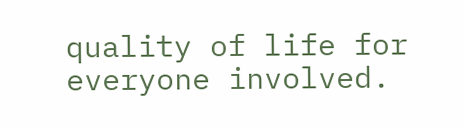quality of life for everyone involved.